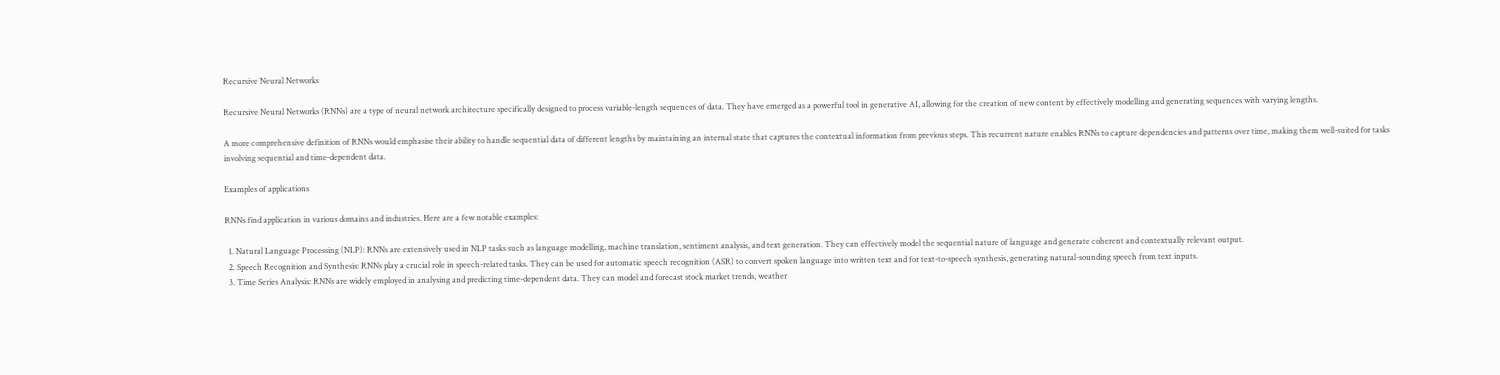Recursive Neural Networks

Recursive Neural Networks (RNNs) are a type of neural network architecture specifically designed to process variable-length sequences of data. They have emerged as a powerful tool in generative AI, allowing for the creation of new content by effectively modelling and generating sequences with varying lengths.

A more comprehensive definition of RNNs would emphasise their ability to handle sequential data of different lengths by maintaining an internal state that captures the contextual information from previous steps. This recurrent nature enables RNNs to capture dependencies and patterns over time, making them well-suited for tasks involving sequential and time-dependent data.

Examples of applications

RNNs find application in various domains and industries. Here are a few notable examples:

  1. Natural Language Processing (NLP): RNNs are extensively used in NLP tasks such as language modelling, machine translation, sentiment analysis, and text generation. They can effectively model the sequential nature of language and generate coherent and contextually relevant output.
  2. Speech Recognition and Synthesis: RNNs play a crucial role in speech-related tasks. They can be used for automatic speech recognition (ASR) to convert spoken language into written text and for text-to-speech synthesis, generating natural-sounding speech from text inputs.
  3. Time Series Analysis: RNNs are widely employed in analysing and predicting time-dependent data. They can model and forecast stock market trends, weather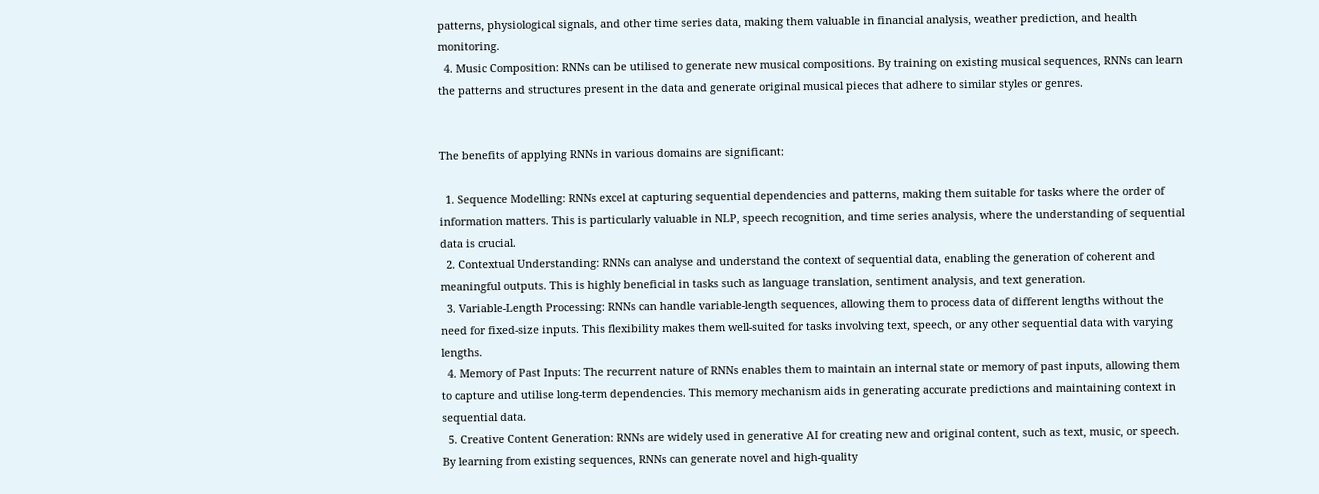patterns, physiological signals, and other time series data, making them valuable in financial analysis, weather prediction, and health monitoring.
  4. Music Composition: RNNs can be utilised to generate new musical compositions. By training on existing musical sequences, RNNs can learn the patterns and structures present in the data and generate original musical pieces that adhere to similar styles or genres.


The benefits of applying RNNs in various domains are significant:

  1. Sequence Modelling: RNNs excel at capturing sequential dependencies and patterns, making them suitable for tasks where the order of information matters. This is particularly valuable in NLP, speech recognition, and time series analysis, where the understanding of sequential data is crucial.
  2. Contextual Understanding: RNNs can analyse and understand the context of sequential data, enabling the generation of coherent and meaningful outputs. This is highly beneficial in tasks such as language translation, sentiment analysis, and text generation.
  3. Variable-Length Processing: RNNs can handle variable-length sequences, allowing them to process data of different lengths without the need for fixed-size inputs. This flexibility makes them well-suited for tasks involving text, speech, or any other sequential data with varying lengths.
  4. Memory of Past Inputs: The recurrent nature of RNNs enables them to maintain an internal state or memory of past inputs, allowing them to capture and utilise long-term dependencies. This memory mechanism aids in generating accurate predictions and maintaining context in sequential data.
  5. Creative Content Generation: RNNs are widely used in generative AI for creating new and original content, such as text, music, or speech. By learning from existing sequences, RNNs can generate novel and high-quality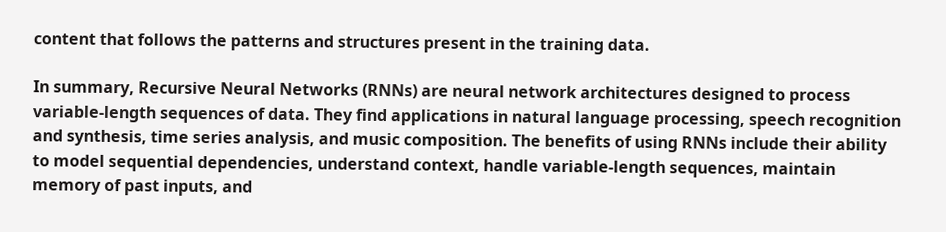content that follows the patterns and structures present in the training data.

In summary, Recursive Neural Networks (RNNs) are neural network architectures designed to process variable-length sequences of data. They find applications in natural language processing, speech recognition and synthesis, time series analysis, and music composition. The benefits of using RNNs include their ability to model sequential dependencies, understand context, handle variable-length sequences, maintain memory of past inputs, and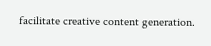facilitate creative content generation.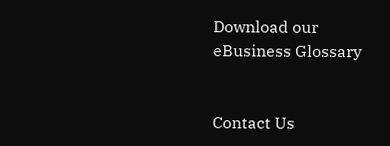Download our eBusiness Glossary


Contact Us